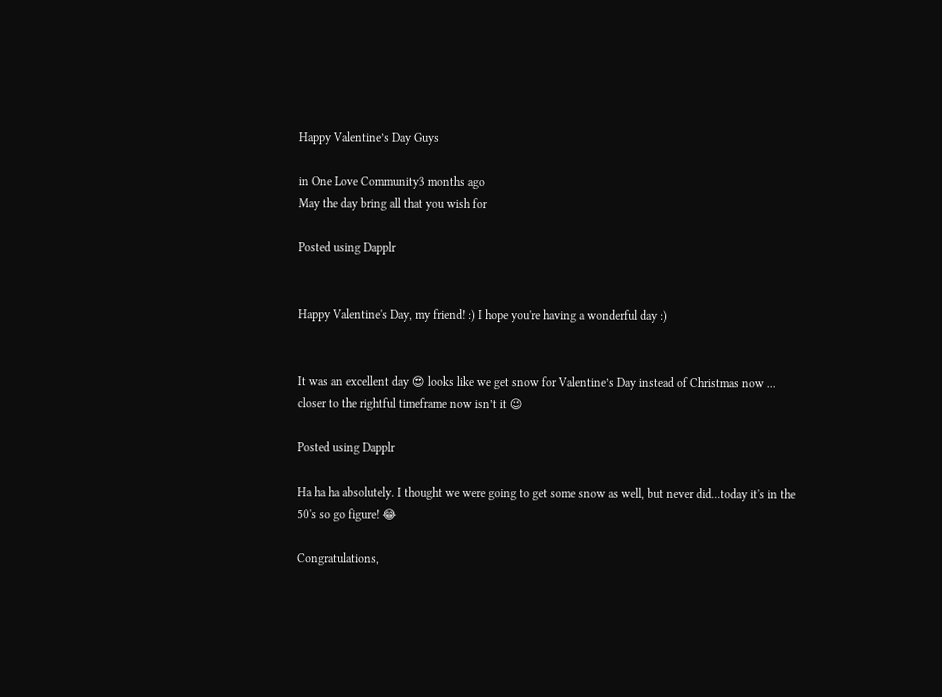Happy Valentine’s Day Guys

in One Love Community3 months ago
May the day bring all that you wish for

Posted using Dapplr


Happy Valentine's Day, my friend! :) I hope you're having a wonderful day :)


It was an excellent day 😍 looks like we get snow for Valentine’s Day instead of Christmas now ... closer to the rightful timeframe now isn’t it 😉

Posted using Dapplr

Ha ha ha absolutely. I thought we were going to get some snow as well, but never did...today it's in the 50's so go figure! 😂

Congratulations,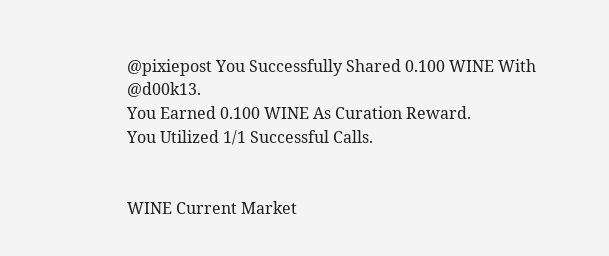@pixiepost You Successfully Shared 0.100 WINE With @d00k13.
You Earned 0.100 WINE As Curation Reward.
You Utilized 1/1 Successful Calls.


WINE Current Market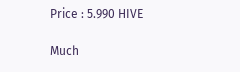Price : 5.990 HIVE

Much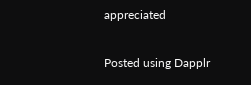appreciated

Posted using Dapplr